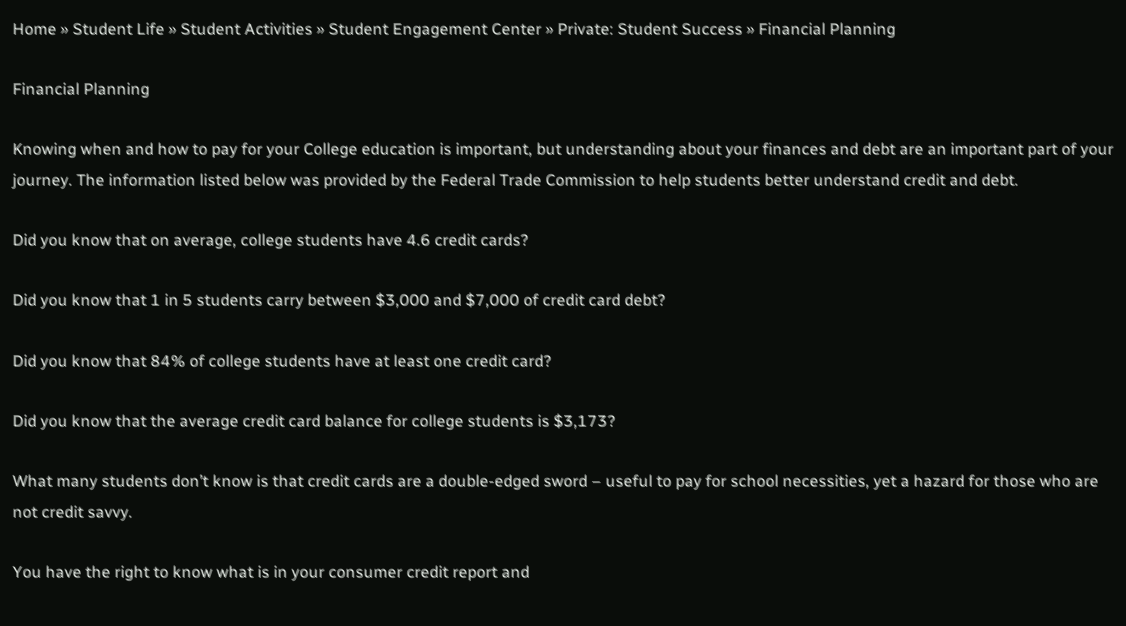Home » Student Life » Student Activities » Student Engagement Center » Private: Student Success » Financial Planning

Financial Planning

Knowing when and how to pay for your College education is important, but understanding about your finances and debt are an important part of your journey. The information listed below was provided by the Federal Trade Commission to help students better understand credit and debt.

Did you know that on average, college students have 4.6 credit cards?

Did you know that 1 in 5 students carry between $3,000 and $7,000 of credit card debt?

Did you know that 84% of college students have at least one credit card?

Did you know that the average credit card balance for college students is $3,173?

What many students don’t know is that credit cards are a double-edged sword – useful to pay for school necessities, yet a hazard for those who are not credit savvy.

You have the right to know what is in your consumer credit report and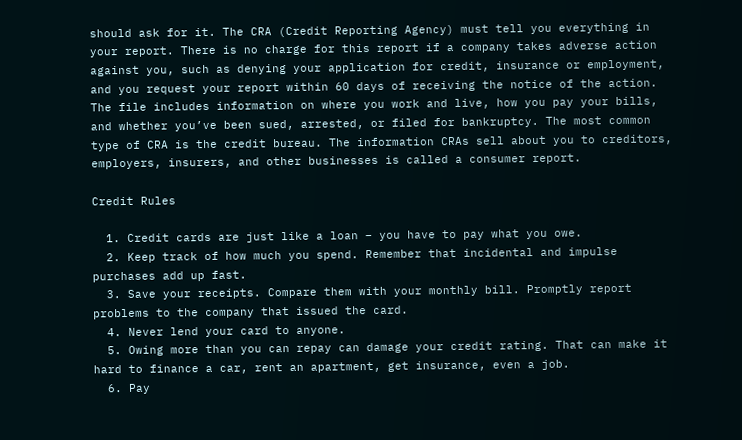should ask for it. The CRA (Credit Reporting Agency) must tell you everything in your report. There is no charge for this report if a company takes adverse action against you, such as denying your application for credit, insurance or employment, and you request your report within 60 days of receiving the notice of the action. The file includes information on where you work and live, how you pay your bills, and whether you’ve been sued, arrested, or filed for bankruptcy. The most common type of CRA is the credit bureau. The information CRAs sell about you to creditors, employers, insurers, and other businesses is called a consumer report.

Credit Rules

  1. Credit cards are just like a loan – you have to pay what you owe.
  2. Keep track of how much you spend. Remember that incidental and impulse purchases add up fast.
  3. Save your receipts. Compare them with your monthly bill. Promptly report problems to the company that issued the card.
  4. Never lend your card to anyone.
  5. Owing more than you can repay can damage your credit rating. That can make it hard to finance a car, rent an apartment, get insurance, even a job.
  6. Pay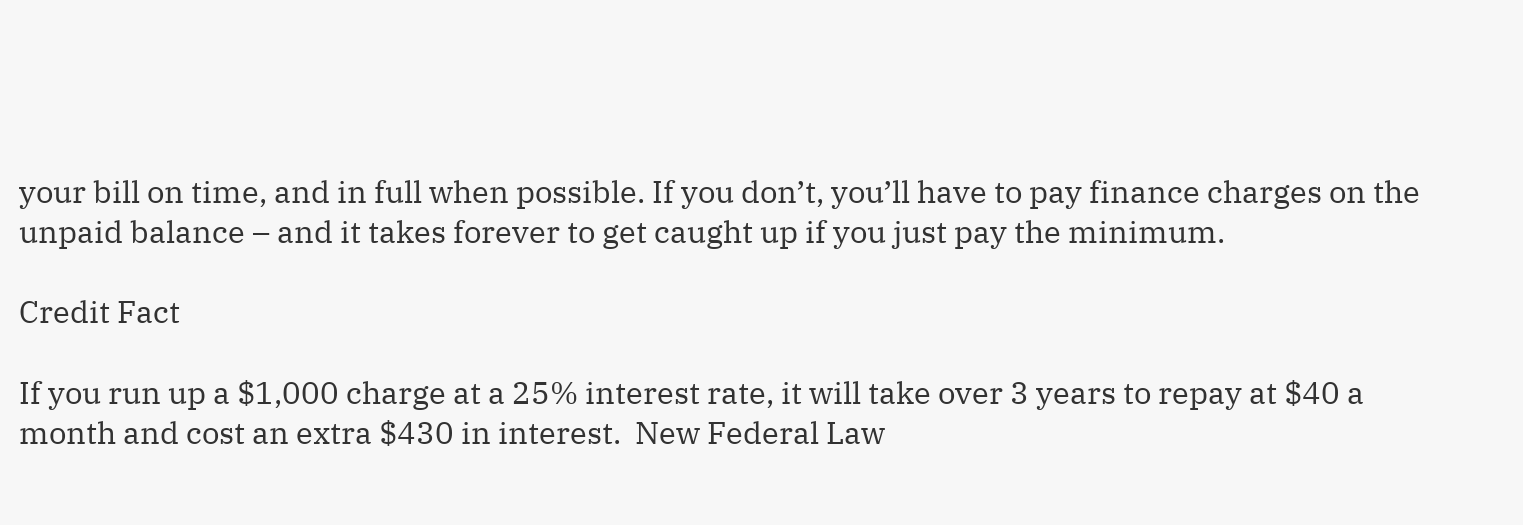your bill on time, and in full when possible. If you don’t, you’ll have to pay finance charges on the unpaid balance – and it takes forever to get caught up if you just pay the minimum.

Credit Fact

If you run up a $1,000 charge at a 25% interest rate, it will take over 3 years to repay at $40 a month and cost an extra $430 in interest.  New Federal Law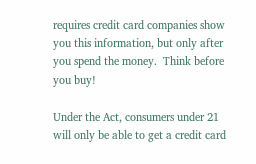requires credit card companies show you this information, but only after you spend the money.  Think before you buy!

Under the Act, consumers under 21 will only be able to get a credit card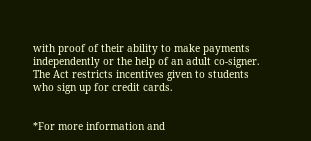with proof of their ability to make payments independently or the help of an adult co-signer.  The Act restricts incentives given to students who sign up for credit cards.


*For more information and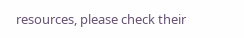resources, please check their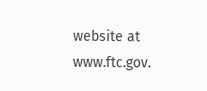website at www.ftc.gov.